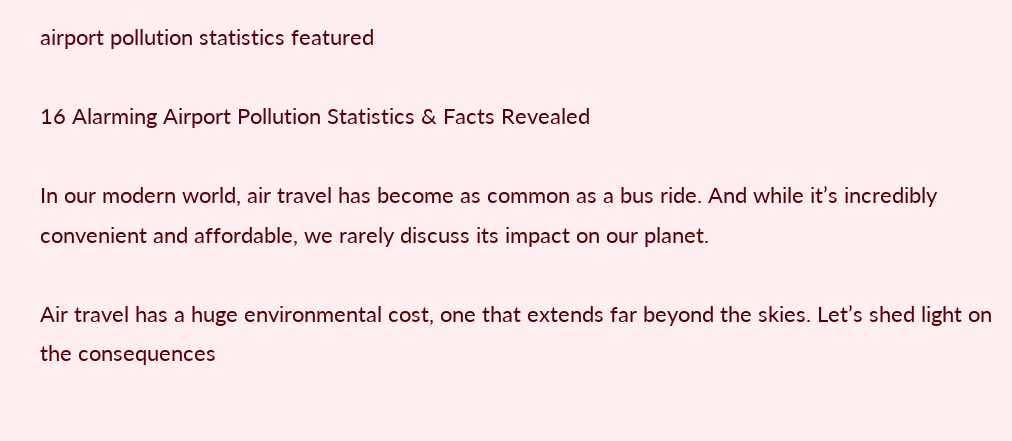airport pollution statistics featured

16 Alarming Airport Pollution Statistics & Facts Revealed

In our modern world, air travel has become as common as a bus ride. And while it’s incredibly convenient and affordable, we rarely discuss its impact on our planet.

Air travel has a huge environmental cost, one that extends far beyond the skies. Let’s shed light on the consequences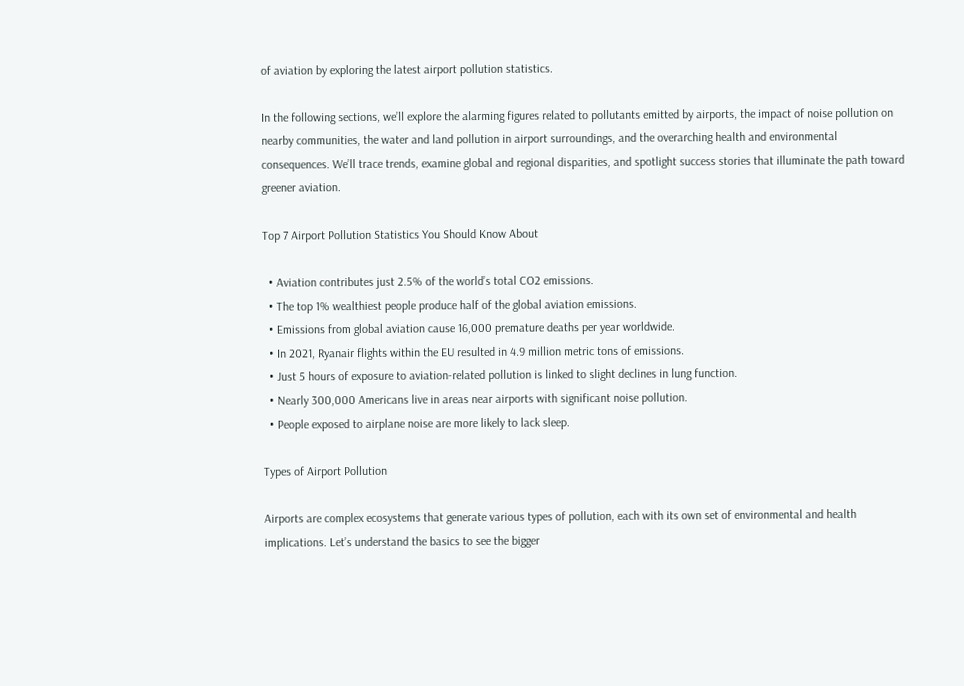of aviation by exploring the latest airport pollution statistics.

In the following sections, we’ll explore the alarming figures related to pollutants emitted by airports, the impact of noise pollution on nearby communities, the water and land pollution in airport surroundings, and the overarching health and environmental consequences. We’ll trace trends, examine global and regional disparities, and spotlight success stories that illuminate the path toward greener aviation.

Top 7 Airport Pollution Statistics You Should Know About

  • Aviation contributes just 2.5% of the world’s total CO2 emissions.
  • The top 1% wealthiest people produce half of the global aviation emissions.
  • Emissions from global aviation cause 16,000 premature deaths per year worldwide.
  • In 2021, Ryanair flights within the EU resulted in 4.9 million metric tons of emissions.
  • Just 5 hours of exposure to aviation-related pollution is linked to slight declines in lung function.
  • Nearly 300,000 Americans live in areas near airports with significant noise pollution.
  • People exposed to airplane noise are more likely to lack sleep.

Types of Airport Pollution

Airports are complex ecosystems that generate various types of pollution, each with its own set of environmental and health implications. Let’s understand the basics to see the bigger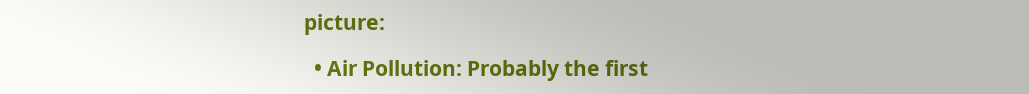picture:

  • Air Pollution: Probably the first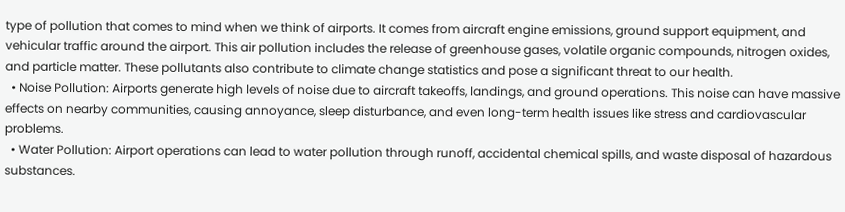type of pollution that comes to mind when we think of airports. It comes from aircraft engine emissions, ground support equipment, and vehicular traffic around the airport. This air pollution includes the release of greenhouse gases, volatile organic compounds, nitrogen oxides, and particle matter. These pollutants also contribute to climate change statistics and pose a significant threat to our health.
  • Noise Pollution: Airports generate high levels of noise due to aircraft takeoffs, landings, and ground operations. This noise can have massive effects on nearby communities, causing annoyance, sleep disturbance, and even long-term health issues like stress and cardiovascular problems.
  • Water Pollution: Airport operations can lead to water pollution through runoff, accidental chemical spills, and waste disposal of hazardous substances.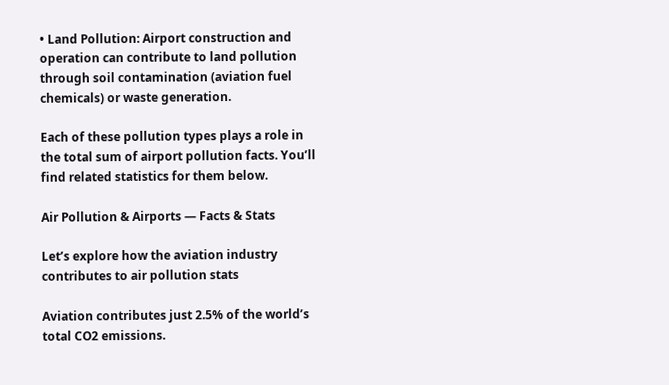• Land Pollution: Airport construction and operation can contribute to land pollution through soil contamination (aviation fuel chemicals) or waste generation.

Each of these pollution types plays a role in the total sum of airport pollution facts. You’ll find related statistics for them below.

Air Pollution & Airports — Facts & Stats

Let’s explore how the aviation industry contributes to air pollution stats

Aviation contributes just 2.5% of the world’s total CO2 emissions.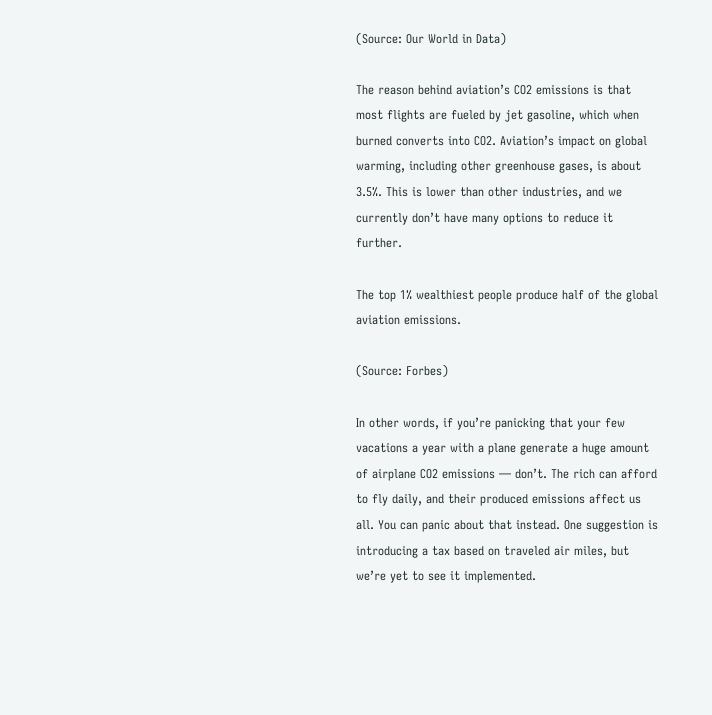(Source: Our World in Data)

The reason behind aviation’s CO2 emissions is that most flights are fueled by jet gasoline, which when burned converts into CO2. Aviation’s impact on global warming, including other greenhouse gases, is about 3.5%. This is lower than other industries, and we currently don’t have many options to reduce it further.

The top 1% wealthiest people produce half of the global aviation emissions.

(Source: Forbes)

In other words, if you’re panicking that your few vacations a year with a plane generate a huge amount of airplane CO2 emissions — don’t. The rich can afford to fly daily, and their produced emissions affect us all. You can panic about that instead. One suggestion is introducing a tax based on traveled air miles, but we’re yet to see it implemented.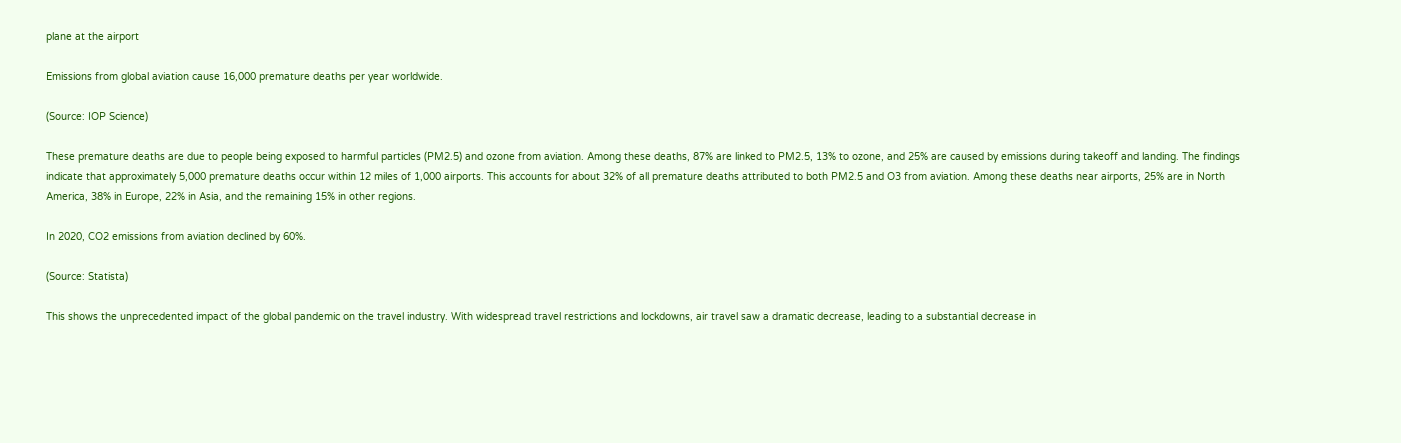plane at the airport

Emissions from global aviation cause 16,000 premature deaths per year worldwide.

(Source: IOP Science)

These premature deaths are due to people being exposed to harmful particles (PM2.5) and ozone from aviation. Among these deaths, 87% are linked to PM2.5, 13% to ozone, and 25% are caused by emissions during takeoff and landing. The findings indicate that approximately 5,000 premature deaths occur within 12 miles of 1,000 airports. This accounts for about 32% of all premature deaths attributed to both PM2.5 and O3 from aviation. Among these deaths near airports, 25% are in North America, 38% in Europe, 22% in Asia, and the remaining 15% in other regions.

In 2020, CO2 emissions from aviation declined by 60%.

(Source: Statista)

This shows the unprecedented impact of the global pandemic on the travel industry. With widespread travel restrictions and lockdowns, air travel saw a dramatic decrease, leading to a substantial decrease in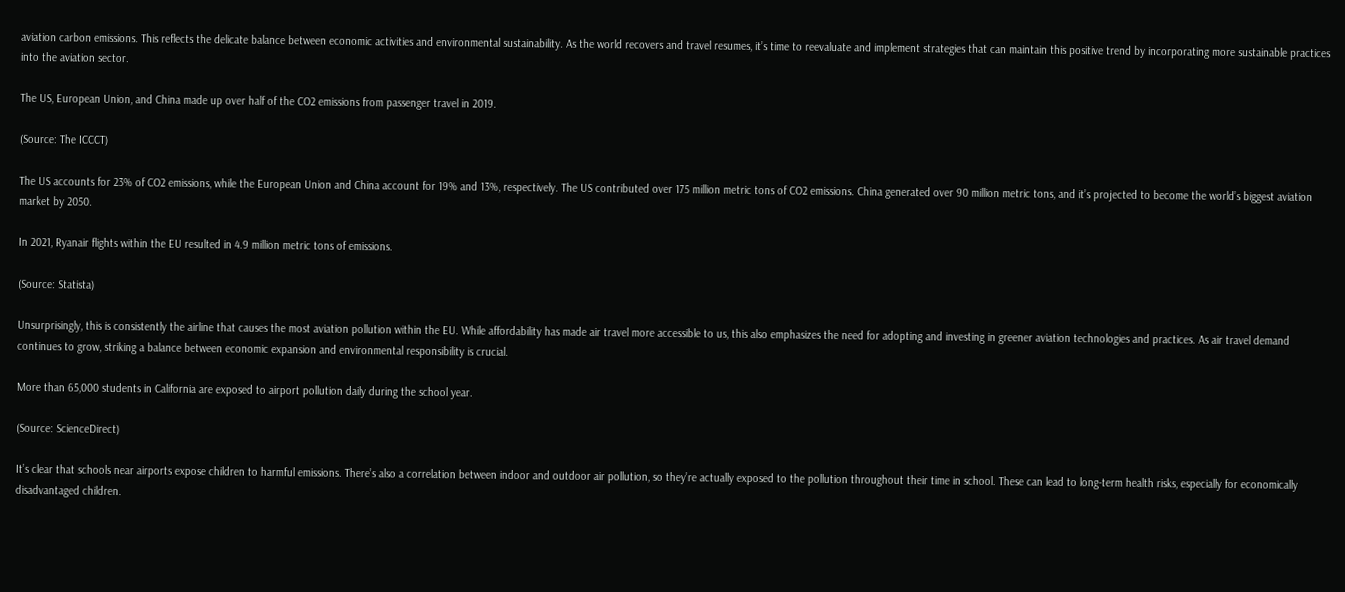aviation carbon emissions. This reflects the delicate balance between economic activities and environmental sustainability. As the world recovers and travel resumes, it’s time to reevaluate and implement strategies that can maintain this positive trend by incorporating more sustainable practices into the aviation sector.

The US, European Union, and China made up over half of the CO2 emissions from passenger travel in 2019.

(Source: The ICCCT)

The US accounts for 23% of CO2 emissions, while the European Union and China account for 19% and 13%, respectively. The US contributed over 175 million metric tons of CO2 emissions. China generated over 90 million metric tons, and it’s projected to become the world’s biggest aviation market by 2050.

In 2021, Ryanair flights within the EU resulted in 4.9 million metric tons of emissions.

(Source: Statista)

Unsurprisingly, this is consistently the airline that causes the most aviation pollution within the EU. While affordability has made air travel more accessible to us, this also emphasizes the need for adopting and investing in greener aviation technologies and practices. As air travel demand continues to grow, striking a balance between economic expansion and environmental responsibility is crucial.

More than 65,000 students in California are exposed to airport pollution daily during the school year.

(Source: ScienceDirect)

It’s clear that schools near airports expose children to harmful emissions. There’s also a correlation between indoor and outdoor air pollution, so they’re actually exposed to the pollution throughout their time in school. These can lead to long-term health risks, especially for economically disadvantaged children.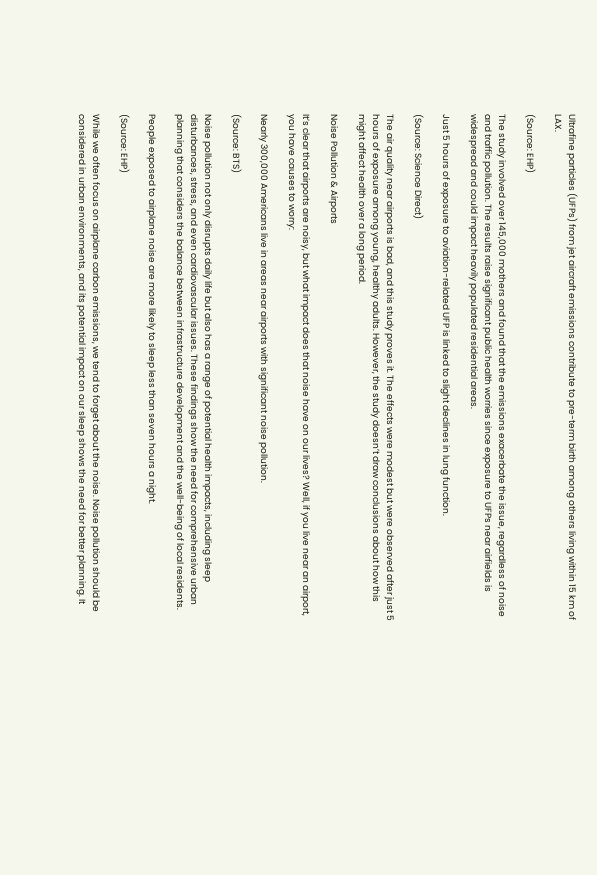Ultrafine particles (UFPs) from jet aircraft emissions contribute to pre-term birth among others living within 15 km of LAX.

(Source: EHP)

The study involved over 145,000 mothers and found that the emissions exacerbate the issue, regardless of noise and traffic pollution. The results raise significant public health worries since exposure to UFPs near airfields is widespread and could impact heavily populated residential areas.

Just 5 hours of exposure to aviation-related UFP is linked to slight declines in lung function.

(Source: Science Direct)

The air quality near airports is bad, and this study proves it. The effects were modest but were observed after just 5 hours of exposure among young, healthy adults. However, the study doesn’t draw conclusions about how this might affect health over a long period.

Noise Pollution & Airports

It’s clear that airports are noisy, but what impact does that noise have on our lives? Well, if you live near an airport, you have causes to worry:

Nearly 300,000 Americans live in areas near airports with significant noise pollution.

(Source: BTS)

Noise pollution not only disrupts daily life but also has a range of potential health impacts, including sleep disturbances, stress, and even cardiovascular issues. These findings show the need for comprehensive urban planning that considers the balance between infrastructure development and the well-being of local residents.

People exposed to airplane noise are more likely to sleep less than seven hours a night.

(Source: EHP)

While we often focus on airplane carbon emissions, we tend to forget about the noise. Noise pollution should be considered in urban environments, and its potential impact on our sleep shows the need for better planning. It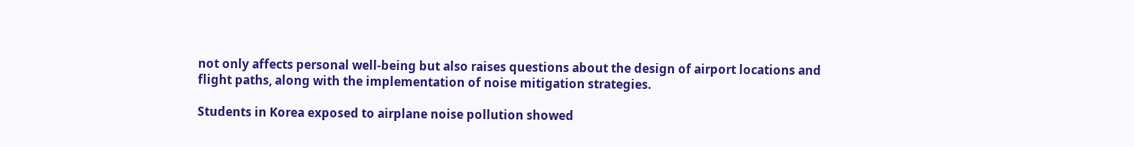not only affects personal well-being but also raises questions about the design of airport locations and flight paths, along with the implementation of noise mitigation strategies.

Students in Korea exposed to airplane noise pollution showed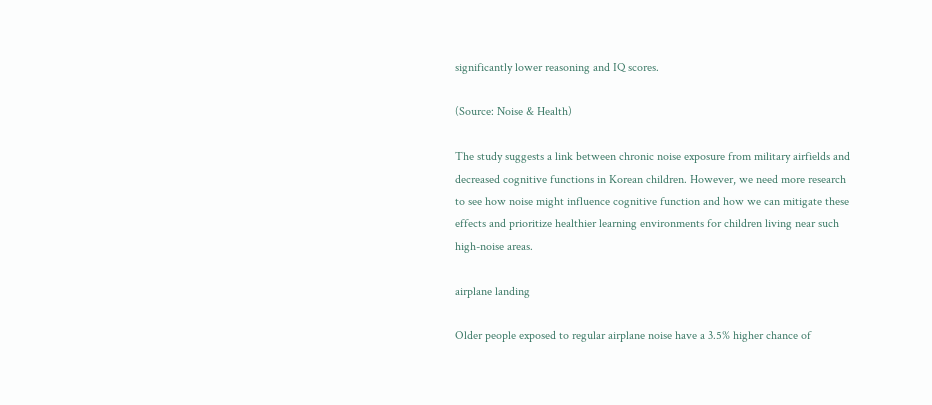significantly lower reasoning and IQ scores.

(Source: Noise & Health)

The study suggests a link between chronic noise exposure from military airfields and decreased cognitive functions in Korean children. However, we need more research to see how noise might influence cognitive function and how we can mitigate these effects and prioritize healthier learning environments for children living near such high-noise areas.

airplane landing

Older people exposed to regular airplane noise have a 3.5% higher chance of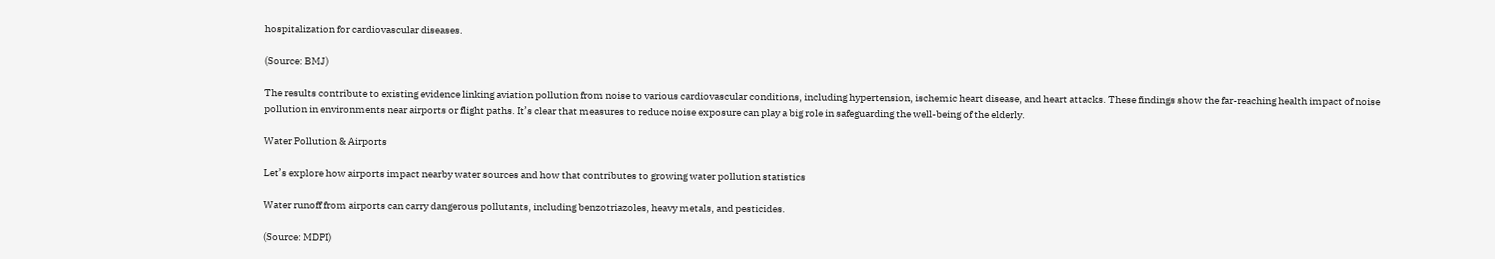hospitalization for cardiovascular diseases.

(Source: BMJ)

The results contribute to existing evidence linking aviation pollution from noise to various cardiovascular conditions, including hypertension, ischemic heart disease, and heart attacks. These findings show the far-reaching health impact of noise pollution in environments near airports or flight paths. It’s clear that measures to reduce noise exposure can play a big role in safeguarding the well-being of the elderly.

Water Pollution & Airports

Let’s explore how airports impact nearby water sources and how that contributes to growing water pollution statistics

Water runoff from airports can carry dangerous pollutants, including benzotriazoles, heavy metals, and pesticides.

(Source: MDPI)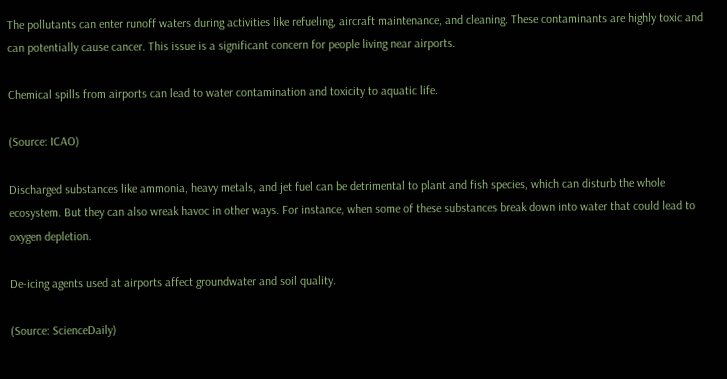The pollutants can enter runoff waters during activities like refueling, aircraft maintenance, and cleaning. These contaminants are highly toxic and can potentially cause cancer. This issue is a significant concern for people living near airports.

Chemical spills from airports can lead to water contamination and toxicity to aquatic life.

(Source: ICAO)

Discharged substances like ammonia, heavy metals, and jet fuel can be detrimental to plant and fish species, which can disturb the whole ecosystem. But they can also wreak havoc in other ways. For instance, when some of these substances break down into water that could lead to oxygen depletion.

De-icing agents used at airports affect groundwater and soil quality.

(Source: ScienceDaily)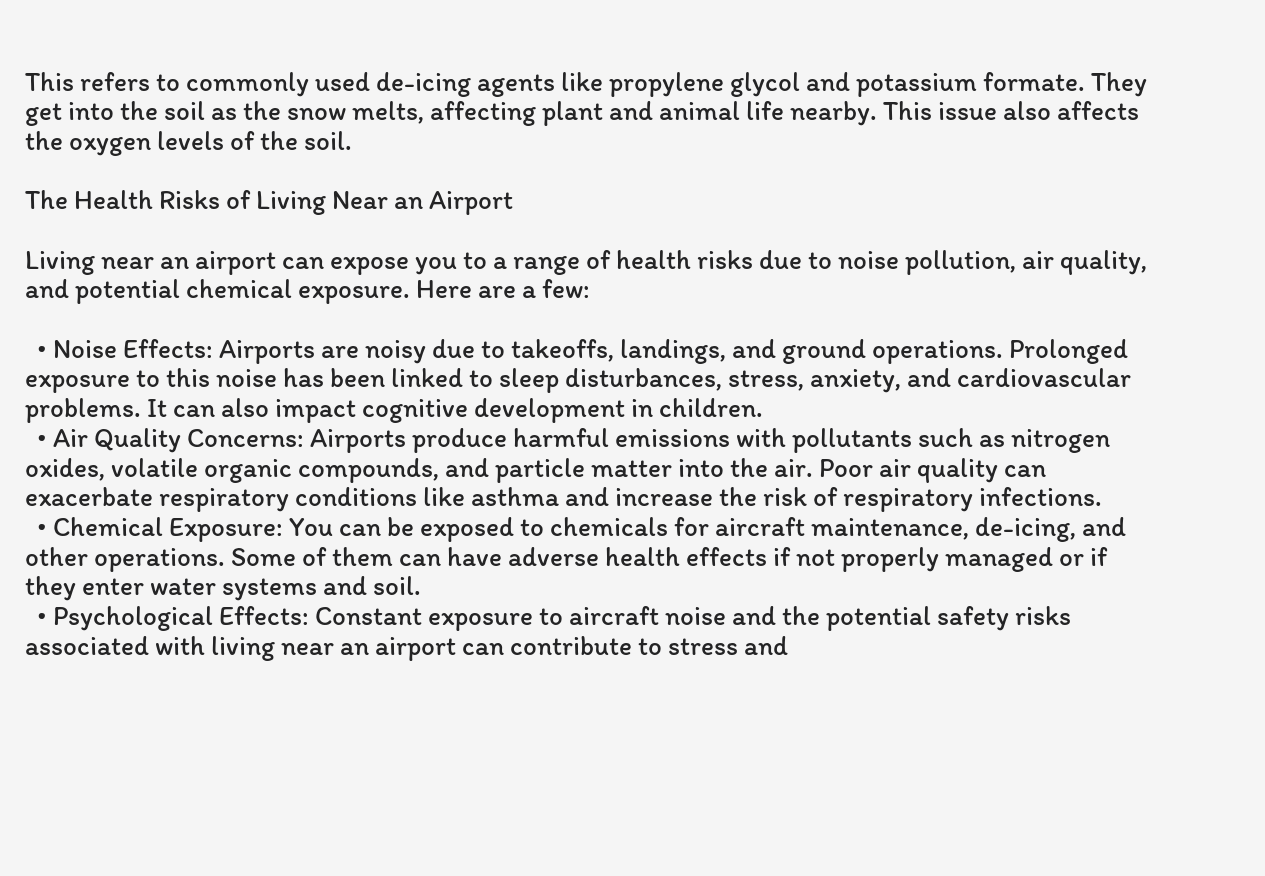This refers to commonly used de-icing agents like propylene glycol and potassium formate. They get into the soil as the snow melts, affecting plant and animal life nearby. This issue also affects the oxygen levels of the soil.

The Health Risks of Living Near an Airport

Living near an airport can expose you to a range of health risks due to noise pollution, air quality, and potential chemical exposure. Here are a few:

  • Noise Effects: Airports are noisy due to takeoffs, landings, and ground operations. Prolonged exposure to this noise has been linked to sleep disturbances, stress, anxiety, and cardiovascular problems. It can also impact cognitive development in children.
  • Air Quality Concerns: Airports produce harmful emissions with pollutants such as nitrogen oxides, volatile organic compounds, and particle matter into the air. Poor air quality can exacerbate respiratory conditions like asthma and increase the risk of respiratory infections.
  • Chemical Exposure: You can be exposed to chemicals for aircraft maintenance, de-icing, and other operations. Some of them can have adverse health effects if not properly managed or if they enter water systems and soil.
  • Psychological Effects: Constant exposure to aircraft noise and the potential safety risks associated with living near an airport can contribute to stress and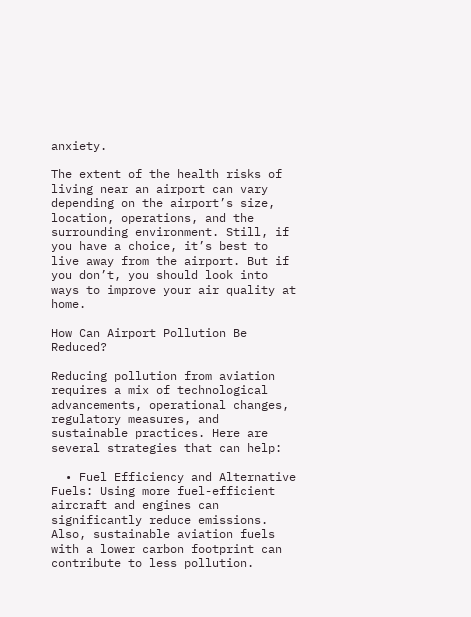anxiety.

The extent of the health risks of living near an airport can vary depending on the airport’s size, location, operations, and the surrounding environment. Still, if you have a choice, it’s best to live away from the airport. But if you don’t, you should look into ways to improve your air quality at home.

How Can Airport Pollution Be Reduced?

Reducing pollution from aviation requires a mix of technological advancements, operational changes, regulatory measures, and sustainable practices. Here are several strategies that can help:

  • Fuel Efficiency and Alternative Fuels: Using more fuel-efficient aircraft and engines can significantly reduce emissions. Also, sustainable aviation fuels with a lower carbon footprint can contribute to less pollution.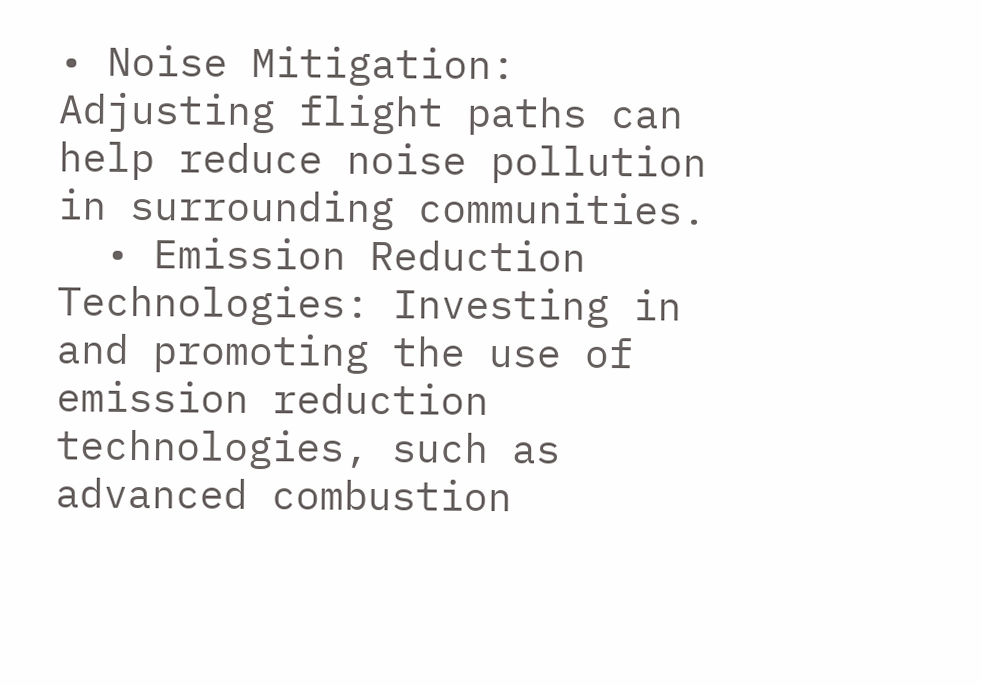• Noise Mitigation: Adjusting flight paths can help reduce noise pollution in surrounding communities.
  • Emission Reduction Technologies: Investing in and promoting the use of emission reduction technologies, such as advanced combustion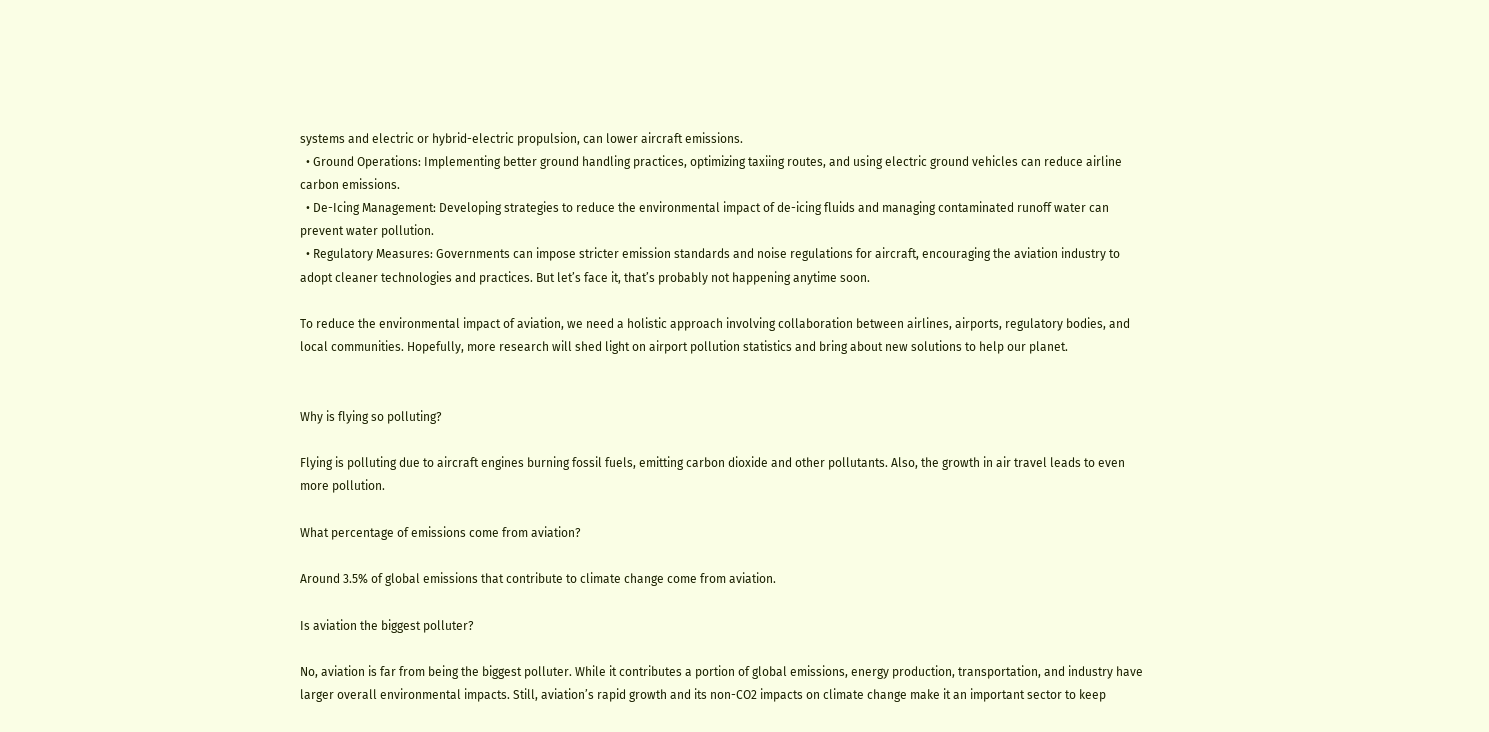systems and electric or hybrid-electric propulsion, can lower aircraft emissions.
  • Ground Operations: Implementing better ground handling practices, optimizing taxiing routes, and using electric ground vehicles can reduce airline carbon emissions.
  • De-Icing Management: Developing strategies to reduce the environmental impact of de-icing fluids and managing contaminated runoff water can prevent water pollution.
  • Regulatory Measures: Governments can impose stricter emission standards and noise regulations for aircraft, encouraging the aviation industry to adopt cleaner technologies and practices. But let’s face it, that’s probably not happening anytime soon.

To reduce the environmental impact of aviation, we need a holistic approach involving collaboration between airlines, airports, regulatory bodies, and local communities. Hopefully, more research will shed light on airport pollution statistics and bring about new solutions to help our planet.


Why is flying so polluting?

Flying is polluting due to aircraft engines burning fossil fuels, emitting carbon dioxide and other pollutants. Also, the growth in air travel leads to even more pollution.

What percentage of emissions come from aviation?

Around 3.5% of global emissions that contribute to climate change come from aviation.

Is aviation the biggest polluter?

No, aviation is far from being the biggest polluter. While it contributes a portion of global emissions, energy production, transportation, and industry have larger overall environmental impacts. Still, aviation’s rapid growth and its non-CO2 impacts on climate change make it an important sector to keep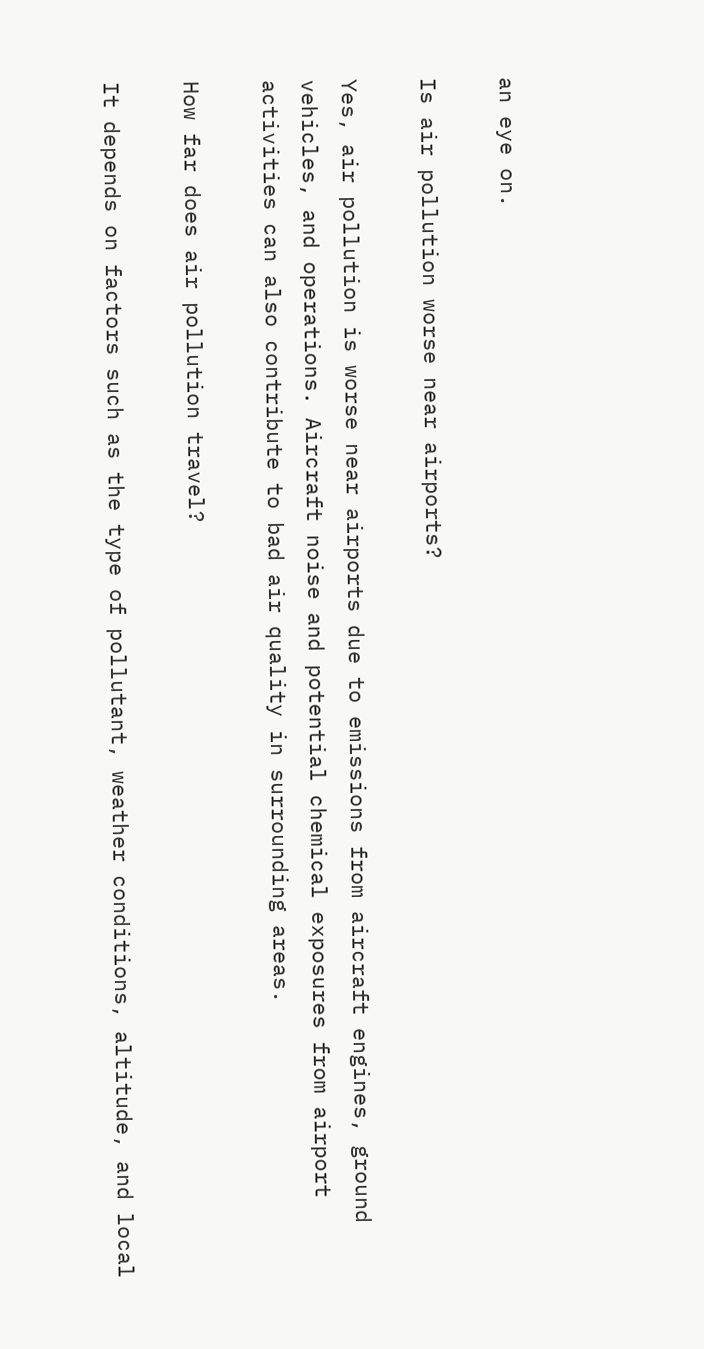an eye on.

Is air pollution worse near airports?

Yes, air pollution is worse near airports due to emissions from aircraft engines, ground vehicles, and operations. Aircraft noise and potential chemical exposures from airport activities can also contribute to bad air quality in surrounding areas.

How far does air pollution travel?

It depends on factors such as the type of pollutant, weather conditions, altitude, and local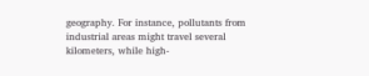geography. For instance, pollutants from industrial areas might travel several kilometers, while high-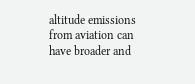altitude emissions from aviation can have broader and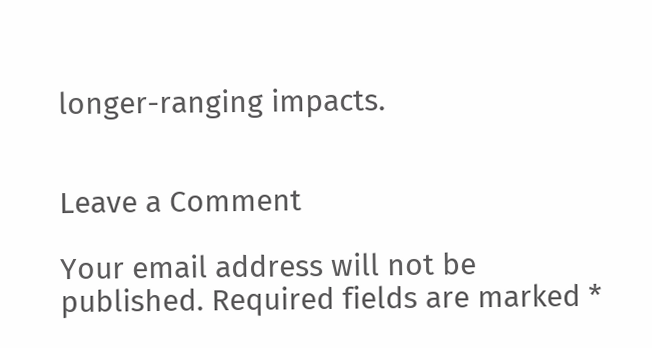longer-ranging impacts.


Leave a Comment

Your email address will not be published. Required fields are marked *